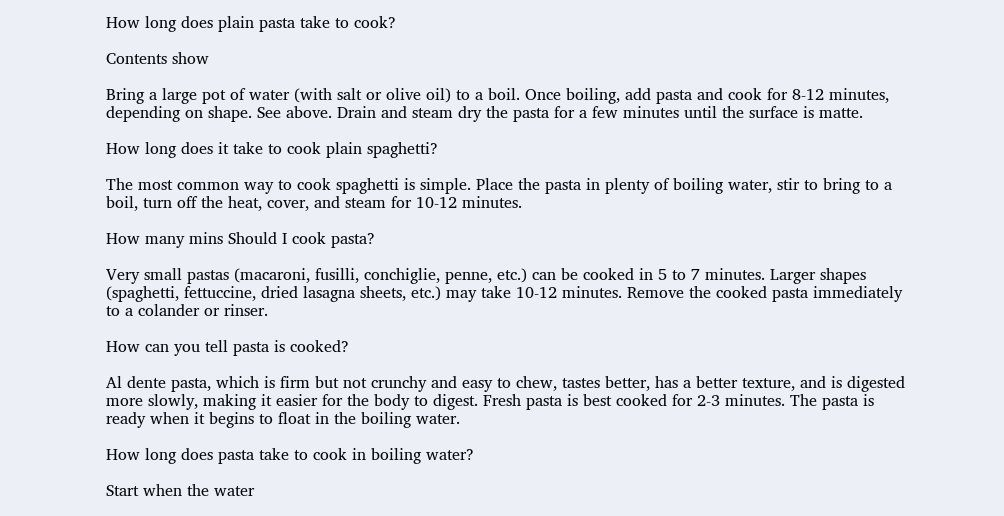How long does plain pasta take to cook?

Contents show

Bring a large pot of water (with salt or olive oil) to a boil. Once boiling, add pasta and cook for 8-12 minutes, depending on shape. See above. Drain and steam dry the pasta for a few minutes until the surface is matte.

How long does it take to cook plain spaghetti?

The most common way to cook spaghetti is simple. Place the pasta in plenty of boiling water, stir to bring to a boil, turn off the heat, cover, and steam for 10-12 minutes.

How many mins Should I cook pasta?

Very small pastas (macaroni, fusilli, conchiglie, penne, etc.) can be cooked in 5 to 7 minutes. Larger shapes (spaghetti, fettuccine, dried lasagna sheets, etc.) may take 10-12 minutes. Remove the cooked pasta immediately to a colander or rinser.

How can you tell pasta is cooked?

Al dente pasta, which is firm but not crunchy and easy to chew, tastes better, has a better texture, and is digested more slowly, making it easier for the body to digest. Fresh pasta is best cooked for 2-3 minutes. The pasta is ready when it begins to float in the boiling water.

How long does pasta take to cook in boiling water?

Start when the water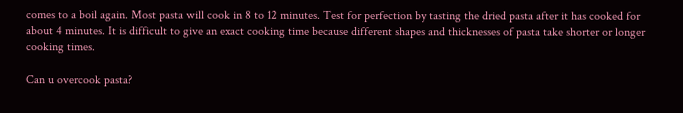comes to a boil again. Most pasta will cook in 8 to 12 minutes. Test for perfection by tasting the dried pasta after it has cooked for about 4 minutes. It is difficult to give an exact cooking time because different shapes and thicknesses of pasta take shorter or longer cooking times.

Can u overcook pasta?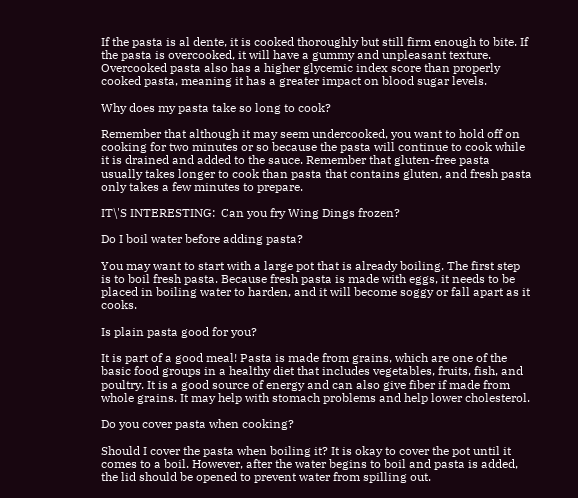If the pasta is al dente, it is cooked thoroughly but still firm enough to bite. If the pasta is overcooked, it will have a gummy and unpleasant texture. Overcooked pasta also has a higher glycemic index score than properly cooked pasta, meaning it has a greater impact on blood sugar levels.

Why does my pasta take so long to cook?

Remember that although it may seem undercooked, you want to hold off on cooking for two minutes or so because the pasta will continue to cook while it is drained and added to the sauce. Remember that gluten-free pasta usually takes longer to cook than pasta that contains gluten, and fresh pasta only takes a few minutes to prepare.

IT\'S INTERESTING:  Can you fry Wing Dings frozen?

Do I boil water before adding pasta?

You may want to start with a large pot that is already boiling. The first step is to boil fresh pasta. Because fresh pasta is made with eggs, it needs to be placed in boiling water to harden, and it will become soggy or fall apart as it cooks.

Is plain pasta good for you?

It is part of a good meal! Pasta is made from grains, which are one of the basic food groups in a healthy diet that includes vegetables, fruits, fish, and poultry. It is a good source of energy and can also give fiber if made from whole grains. It may help with stomach problems and help lower cholesterol.

Do you cover pasta when cooking?

Should I cover the pasta when boiling it? It is okay to cover the pot until it comes to a boil. However, after the water begins to boil and pasta is added, the lid should be opened to prevent water from spilling out.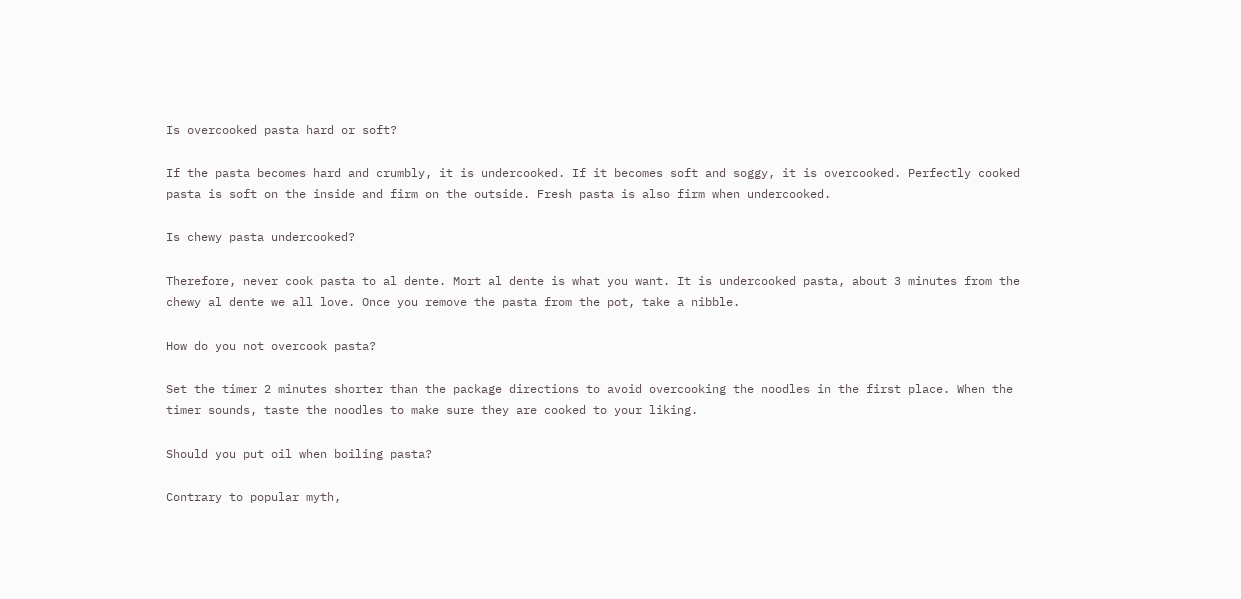Is overcooked pasta hard or soft?

If the pasta becomes hard and crumbly, it is undercooked. If it becomes soft and soggy, it is overcooked. Perfectly cooked pasta is soft on the inside and firm on the outside. Fresh pasta is also firm when undercooked.

Is chewy pasta undercooked?

Therefore, never cook pasta to al dente. Mort al dente is what you want. It is undercooked pasta, about 3 minutes from the chewy al dente we all love. Once you remove the pasta from the pot, take a nibble.

How do you not overcook pasta?

Set the timer 2 minutes shorter than the package directions to avoid overcooking the noodles in the first place. When the timer sounds, taste the noodles to make sure they are cooked to your liking.

Should you put oil when boiling pasta?

Contrary to popular myth,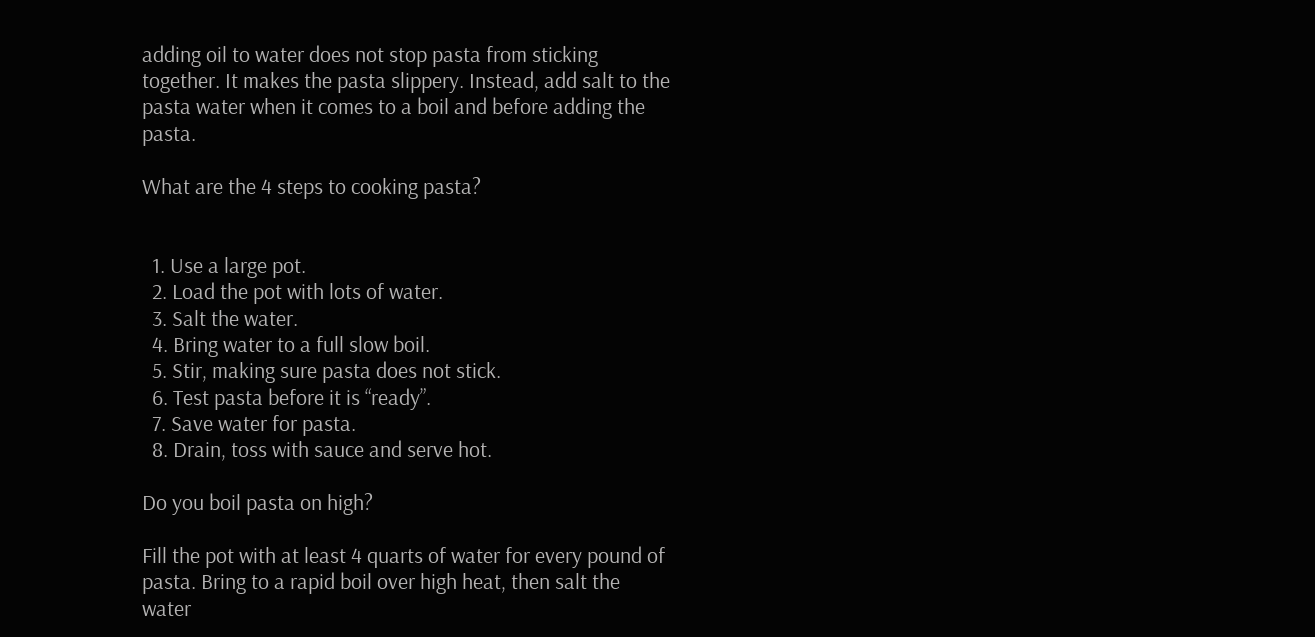adding oil to water does not stop pasta from sticking together. It makes the pasta slippery. Instead, add salt to the pasta water when it comes to a boil and before adding the pasta.

What are the 4 steps to cooking pasta?


  1. Use a large pot.
  2. Load the pot with lots of water.
  3. Salt the water.
  4. Bring water to a full slow boil.
  5. Stir, making sure pasta does not stick.
  6. Test pasta before it is “ready”.
  7. Save water for pasta.
  8. Drain, toss with sauce and serve hot.

Do you boil pasta on high?

Fill the pot with at least 4 quarts of water for every pound of pasta. Bring to a rapid boil over high heat, then salt the water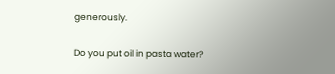generously.

Do you put oil in pasta water?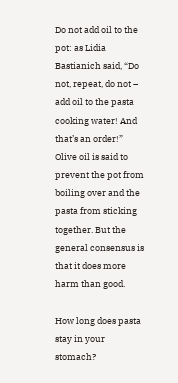Do not add oil to the pot: as Lidia Bastianich said, “Do not, repeat, do not – add oil to the pasta cooking water! And that’s an order!” Olive oil is said to prevent the pot from boiling over and the pasta from sticking together. But the general consensus is that it does more harm than good.

How long does pasta stay in your stomach?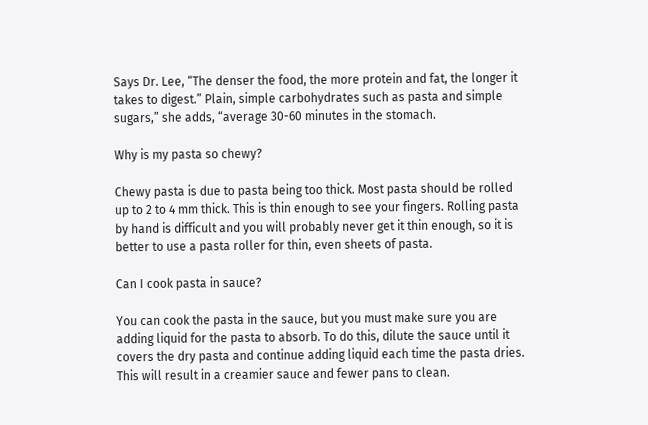Says Dr. Lee, “The denser the food, the more protein and fat, the longer it takes to digest.” Plain, simple carbohydrates such as pasta and simple sugars,” she adds, “average 30-60 minutes in the stomach.

Why is my pasta so chewy?

Chewy pasta is due to pasta being too thick. Most pasta should be rolled up to 2 to 4 mm thick. This is thin enough to see your fingers. Rolling pasta by hand is difficult and you will probably never get it thin enough, so it is better to use a pasta roller for thin, even sheets of pasta.

Can I cook pasta in sauce?

You can cook the pasta in the sauce, but you must make sure you are adding liquid for the pasta to absorb. To do this, dilute the sauce until it covers the dry pasta and continue adding liquid each time the pasta dries. This will result in a creamier sauce and fewer pans to clean.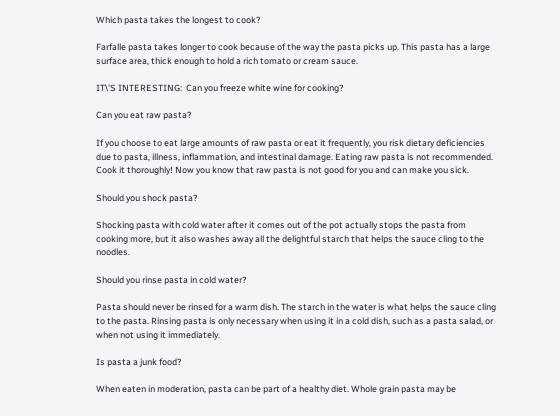Which pasta takes the longest to cook?

Farfalle pasta takes longer to cook because of the way the pasta picks up. This pasta has a large surface area, thick enough to hold a rich tomato or cream sauce.

IT\'S INTERESTING:  Can you freeze white wine for cooking?

Can you eat raw pasta?

If you choose to eat large amounts of raw pasta or eat it frequently, you risk dietary deficiencies due to pasta, illness, inflammation, and intestinal damage. Eating raw pasta is not recommended. Cook it thoroughly! Now you know that raw pasta is not good for you and can make you sick.

Should you shock pasta?

Shocking pasta with cold water after it comes out of the pot actually stops the pasta from cooking more, but it also washes away all the delightful starch that helps the sauce cling to the noodles.

Should you rinse pasta in cold water?

Pasta should never be rinsed for a warm dish. The starch in the water is what helps the sauce cling to the pasta. Rinsing pasta is only necessary when using it in a cold dish, such as a pasta salad, or when not using it immediately.

Is pasta a junk food?

When eaten in moderation, pasta can be part of a healthy diet. Whole grain pasta may be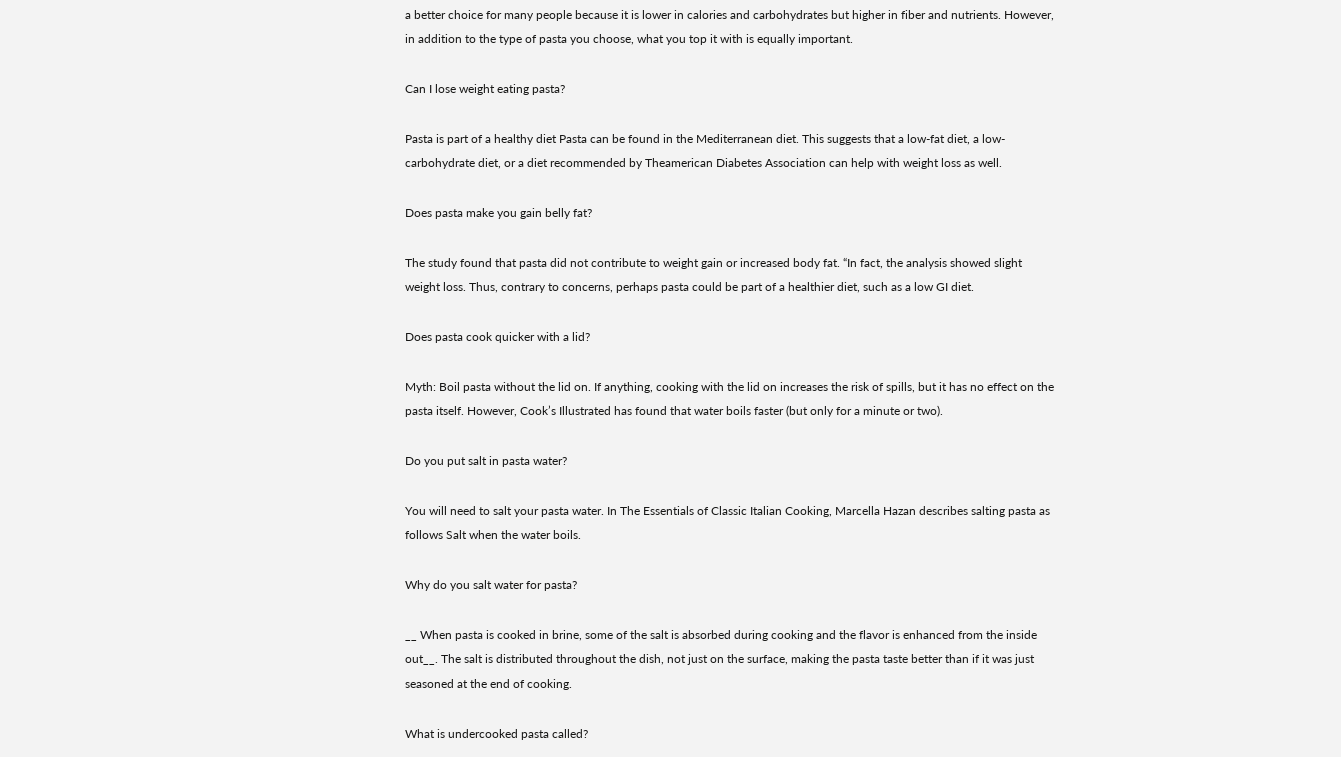a better choice for many people because it is lower in calories and carbohydrates but higher in fiber and nutrients. However, in addition to the type of pasta you choose, what you top it with is equally important.

Can I lose weight eating pasta?

Pasta is part of a healthy diet Pasta can be found in the Mediterranean diet. This suggests that a low-fat diet, a low-carbohydrate diet, or a diet recommended by Theamerican Diabetes Association can help with weight loss as well.

Does pasta make you gain belly fat?

The study found that pasta did not contribute to weight gain or increased body fat. “In fact, the analysis showed slight weight loss. Thus, contrary to concerns, perhaps pasta could be part of a healthier diet, such as a low GI diet.

Does pasta cook quicker with a lid?

Myth: Boil pasta without the lid on. If anything, cooking with the lid on increases the risk of spills, but it has no effect on the pasta itself. However, Cook’s Illustrated has found that water boils faster (but only for a minute or two).

Do you put salt in pasta water?

You will need to salt your pasta water. In The Essentials of Classic Italian Cooking, Marcella Hazan describes salting pasta as follows Salt when the water boils.

Why do you salt water for pasta?

__ When pasta is cooked in brine, some of the salt is absorbed during cooking and the flavor is enhanced from the inside out__. The salt is distributed throughout the dish, not just on the surface, making the pasta taste better than if it was just seasoned at the end of cooking.

What is undercooked pasta called?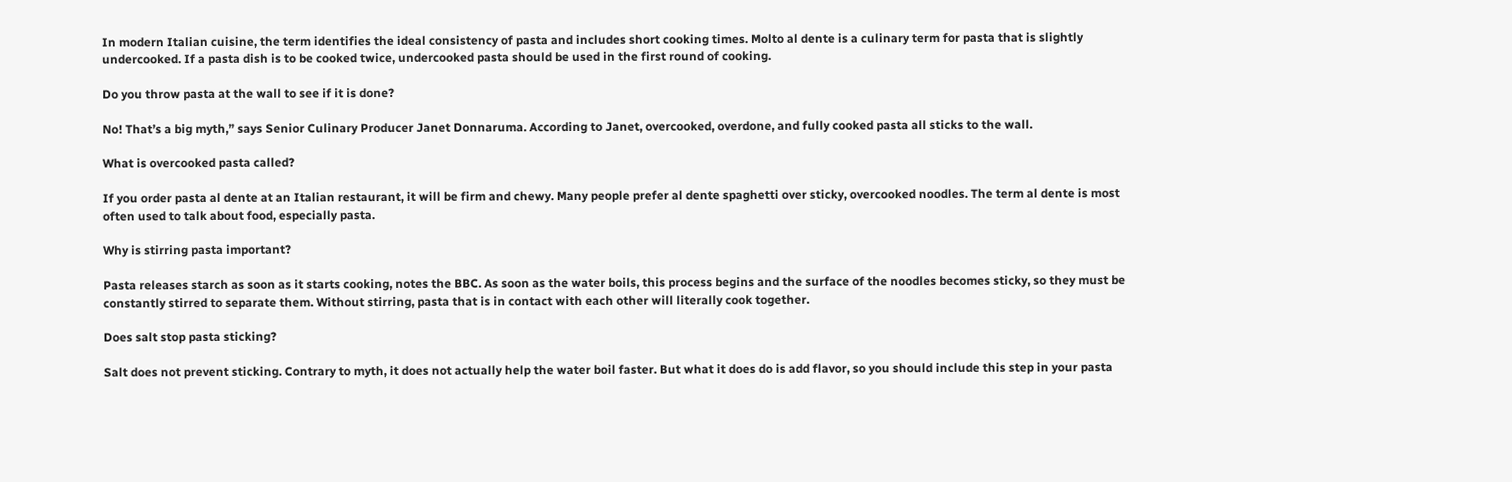In modern Italian cuisine, the term identifies the ideal consistency of pasta and includes short cooking times. Molto al dente is a culinary term for pasta that is slightly undercooked. If a pasta dish is to be cooked twice, undercooked pasta should be used in the first round of cooking.

Do you throw pasta at the wall to see if it is done?

No! That’s a big myth,” says Senior Culinary Producer Janet Donnaruma. According to Janet, overcooked, overdone, and fully cooked pasta all sticks to the wall.

What is overcooked pasta called?

If you order pasta al dente at an Italian restaurant, it will be firm and chewy. Many people prefer al dente spaghetti over sticky, overcooked noodles. The term al dente is most often used to talk about food, especially pasta.

Why is stirring pasta important?

Pasta releases starch as soon as it starts cooking, notes the BBC. As soon as the water boils, this process begins and the surface of the noodles becomes sticky, so they must be constantly stirred to separate them. Without stirring, pasta that is in contact with each other will literally cook together.

Does salt stop pasta sticking?

Salt does not prevent sticking. Contrary to myth, it does not actually help the water boil faster. But what it does do is add flavor, so you should include this step in your pasta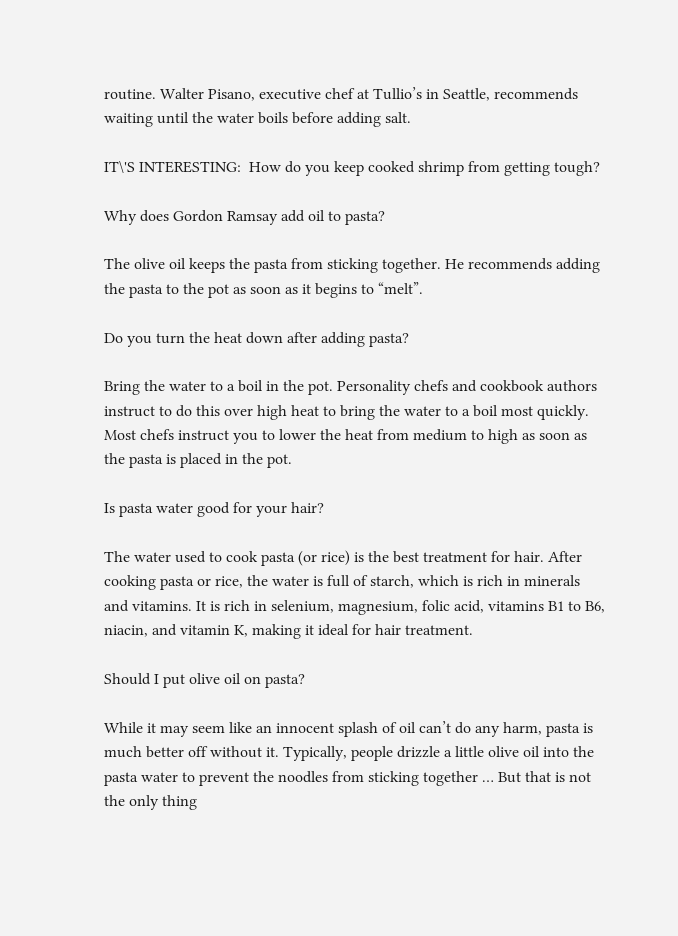routine. Walter Pisano, executive chef at Tullio’s in Seattle, recommends waiting until the water boils before adding salt.

IT\'S INTERESTING:  How do you keep cooked shrimp from getting tough?

Why does Gordon Ramsay add oil to pasta?

The olive oil keeps the pasta from sticking together. He recommends adding the pasta to the pot as soon as it begins to “melt”.

Do you turn the heat down after adding pasta?

Bring the water to a boil in the pot. Personality chefs and cookbook authors instruct to do this over high heat to bring the water to a boil most quickly. Most chefs instruct you to lower the heat from medium to high as soon as the pasta is placed in the pot.

Is pasta water good for your hair?

The water used to cook pasta (or rice) is the best treatment for hair. After cooking pasta or rice, the water is full of starch, which is rich in minerals and vitamins. It is rich in selenium, magnesium, folic acid, vitamins B1 to B6, niacin, and vitamin K, making it ideal for hair treatment.

Should I put olive oil on pasta?

While it may seem like an innocent splash of oil can’t do any harm, pasta is much better off without it. Typically, people drizzle a little olive oil into the pasta water to prevent the noodles from sticking together … But that is not the only thing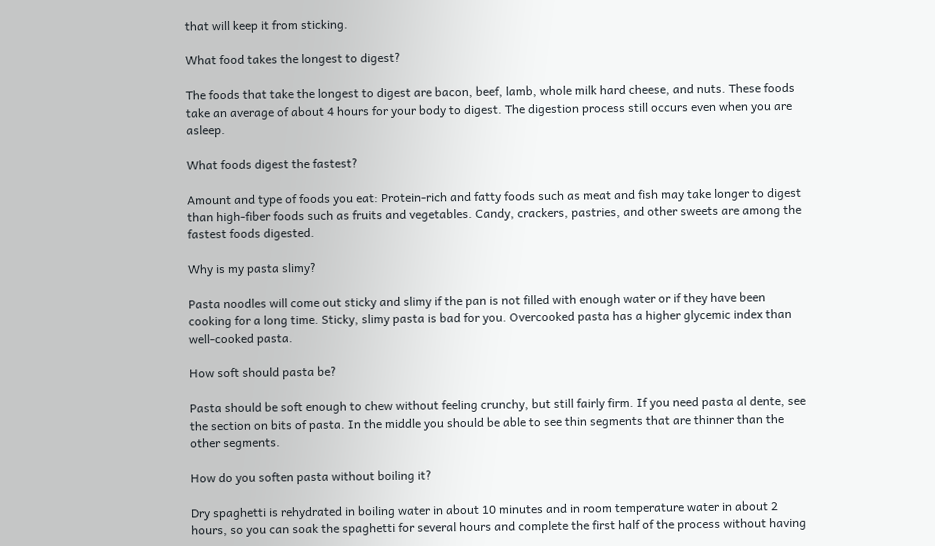that will keep it from sticking.

What food takes the longest to digest?

The foods that take the longest to digest are bacon, beef, lamb, whole milk hard cheese, and nuts. These foods take an average of about 4 hours for your body to digest. The digestion process still occurs even when you are asleep.

What foods digest the fastest?

Amount and type of foods you eat: Protein-rich and fatty foods such as meat and fish may take longer to digest than high-fiber foods such as fruits and vegetables. Candy, crackers, pastries, and other sweets are among the fastest foods digested.

Why is my pasta slimy?

Pasta noodles will come out sticky and slimy if the pan is not filled with enough water or if they have been cooking for a long time. Sticky, slimy pasta is bad for you. Overcooked pasta has a higher glycemic index than well-cooked pasta.

How soft should pasta be?

Pasta should be soft enough to chew without feeling crunchy, but still fairly firm. If you need pasta al dente, see the section on bits of pasta. In the middle you should be able to see thin segments that are thinner than the other segments.

How do you soften pasta without boiling it?

Dry spaghetti is rehydrated in boiling water in about 10 minutes and in room temperature water in about 2 hours, so you can soak the spaghetti for several hours and complete the first half of the process without having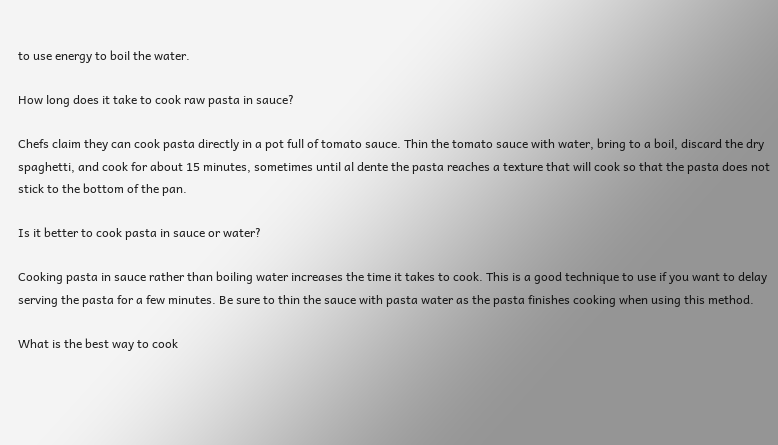to use energy to boil the water.

How long does it take to cook raw pasta in sauce?

Chefs claim they can cook pasta directly in a pot full of tomato sauce. Thin the tomato sauce with water, bring to a boil, discard the dry spaghetti, and cook for about 15 minutes, sometimes until al dente the pasta reaches a texture that will cook so that the pasta does not stick to the bottom of the pan.

Is it better to cook pasta in sauce or water?

Cooking pasta in sauce rather than boiling water increases the time it takes to cook. This is a good technique to use if you want to delay serving the pasta for a few minutes. Be sure to thin the sauce with pasta water as the pasta finishes cooking when using this method.

What is the best way to cook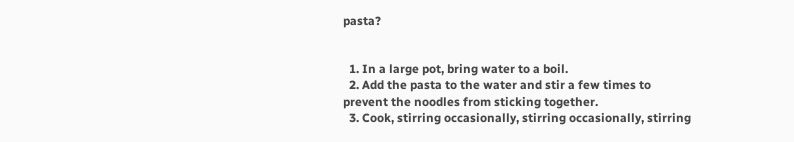pasta?


  1. In a large pot, bring water to a boil.
  2. Add the pasta to the water and stir a few times to prevent the noodles from sticking together.
  3. Cook, stirring occasionally, stirring occasionally, stirring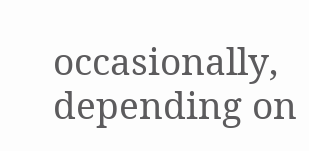occasionally, depending on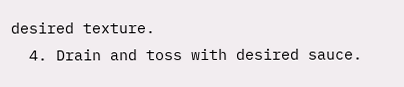desired texture.
  4. Drain and toss with desired sauce.